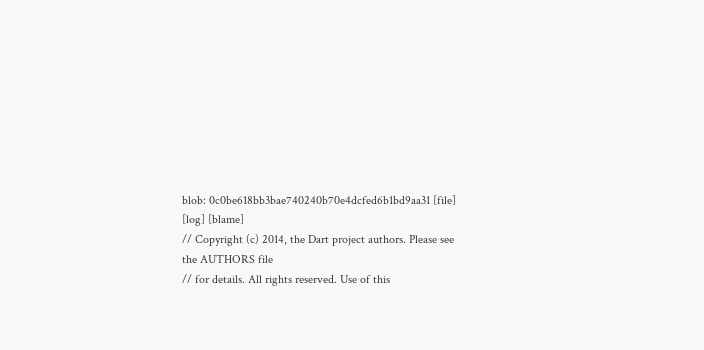blob: 0c0be618bb3bae740240b70e4dcfed6b1bd9aa31 [file] [log] [blame]
// Copyright (c) 2014, the Dart project authors. Please see the AUTHORS file
// for details. All rights reserved. Use of this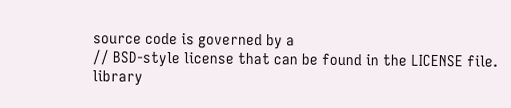source code is governed by a
// BSD-style license that can be found in the LICENSE file.
library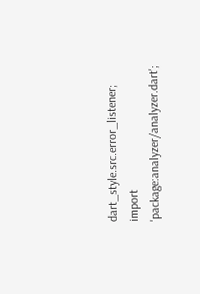dart_style.src.error_listener;
import 'package:analyzer/analyzer.dart';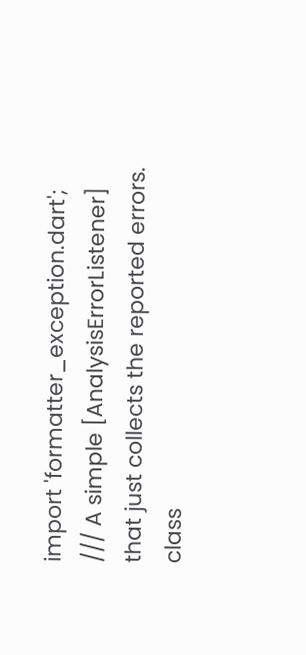import 'formatter_exception.dart';
/// A simple [AnalysisErrorListener] that just collects the reported errors.
class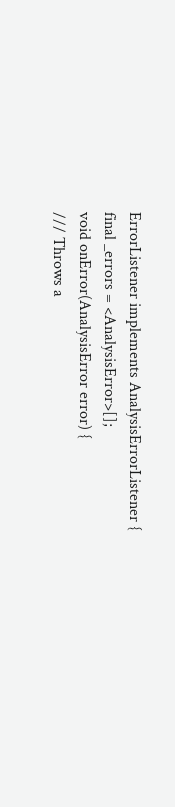ErrorListener implements AnalysisErrorListener {
final _errors = <AnalysisError>[];
void onError(AnalysisError error) {
/// Throws a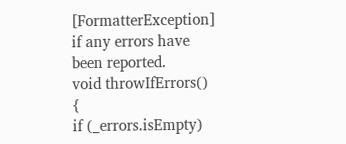[FormatterException] if any errors have been reported.
void throwIfErrors() {
if (_errors.isEmpty)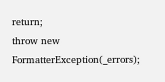return;
throw new FormatterException(_errors);